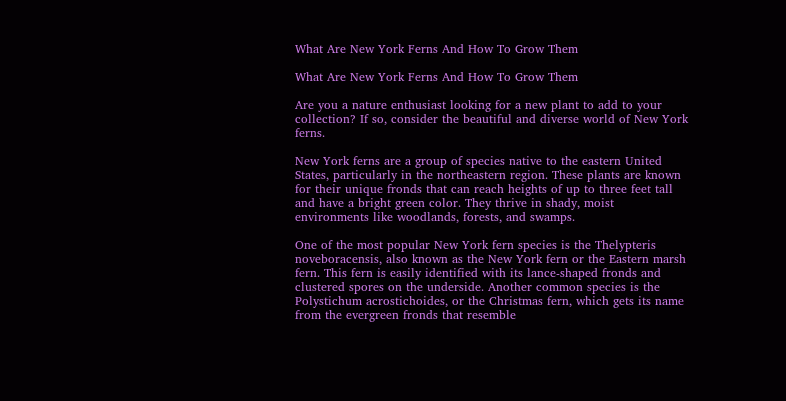What Are New York Ferns And How To Grow Them

What Are New York Ferns And How To Grow Them

Are you a nature enthusiast looking for a new plant to add to your collection? If so, consider the beautiful and diverse world of New York ferns.

New York ferns are a group of species native to the eastern United States, particularly in the northeastern region. These plants are known for their unique fronds that can reach heights of up to three feet tall and have a bright green color. They thrive in shady, moist environments like woodlands, forests, and swamps.

One of the most popular New York fern species is the Thelypteris noveboracensis, also known as the New York fern or the Eastern marsh fern. This fern is easily identified with its lance-shaped fronds and clustered spores on the underside. Another common species is the Polystichum acrostichoides, or the Christmas fern, which gets its name from the evergreen fronds that resemble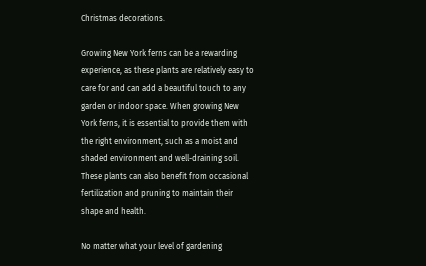Christmas decorations.

Growing New York ferns can be a rewarding experience, as these plants are relatively easy to care for and can add a beautiful touch to any garden or indoor space. When growing New York ferns, it is essential to provide them with the right environment, such as a moist and shaded environment and well-draining soil. These plants can also benefit from occasional fertilization and pruning to maintain their shape and health.

No matter what your level of gardening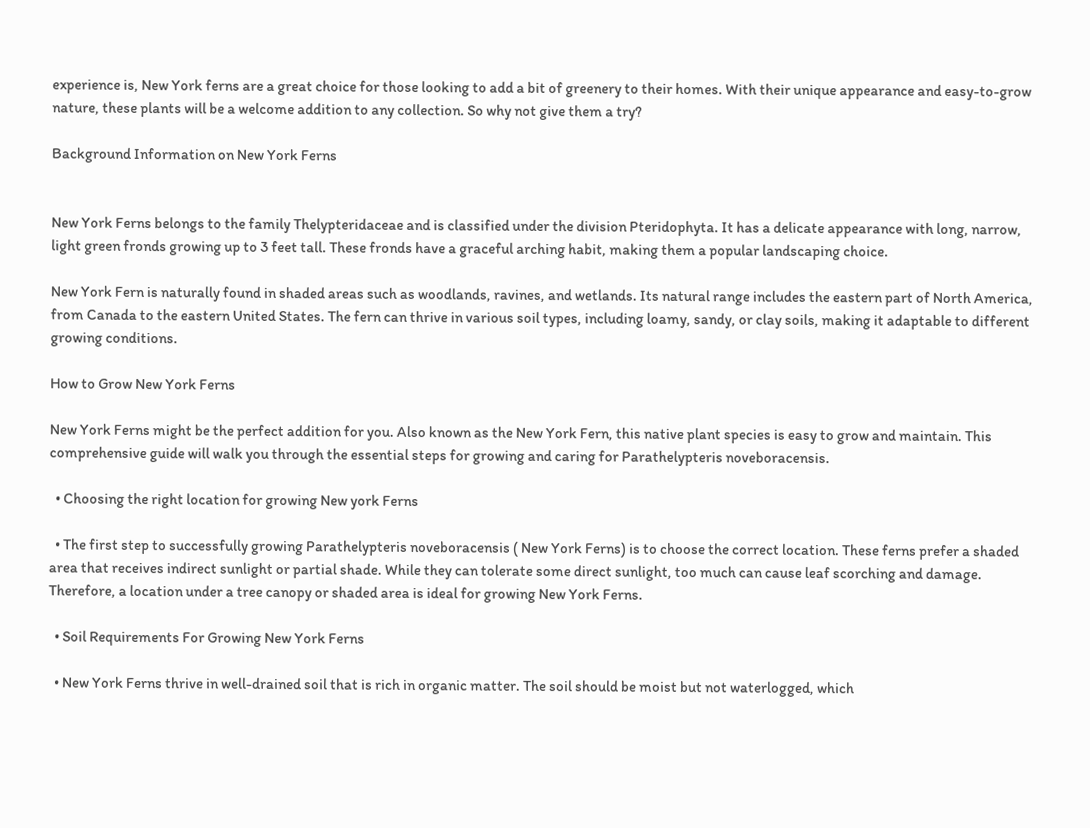experience is, New York ferns are a great choice for those looking to add a bit of greenery to their homes. With their unique appearance and easy-to-grow nature, these plants will be a welcome addition to any collection. So why not give them a try?

Background Information on New York Ferns


New York Ferns belongs to the family Thelypteridaceae and is classified under the division Pteridophyta. It has a delicate appearance with long, narrow, light green fronds growing up to 3 feet tall. These fronds have a graceful arching habit, making them a popular landscaping choice.

New York Fern is naturally found in shaded areas such as woodlands, ravines, and wetlands. Its natural range includes the eastern part of North America, from Canada to the eastern United States. The fern can thrive in various soil types, including loamy, sandy, or clay soils, making it adaptable to different growing conditions.

How to Grow New York Ferns

New York Ferns might be the perfect addition for you. Also known as the New York Fern, this native plant species is easy to grow and maintain. This comprehensive guide will walk you through the essential steps for growing and caring for Parathelypteris noveboracensis.

  • Choosing the right location for growing New york Ferns

  • The first step to successfully growing Parathelypteris noveboracensis ( New York Ferns) is to choose the correct location. These ferns prefer a shaded area that receives indirect sunlight or partial shade. While they can tolerate some direct sunlight, too much can cause leaf scorching and damage. Therefore, a location under a tree canopy or shaded area is ideal for growing New York Ferns.

  • Soil Requirements For Growing New York Ferns

  • New York Ferns thrive in well-drained soil that is rich in organic matter. The soil should be moist but not waterlogged, which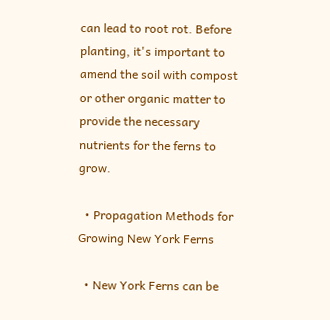can lead to root rot. Before planting, it's important to amend the soil with compost or other organic matter to provide the necessary nutrients for the ferns to grow.

  • Propagation Methods for Growing New York Ferns

  • New York Ferns can be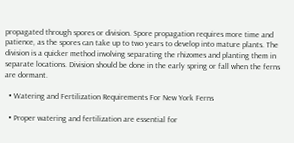propagated through spores or division. Spore propagation requires more time and patience, as the spores can take up to two years to develop into mature plants. The division is a quicker method involving separating the rhizomes and planting them in separate locations. Division should be done in the early spring or fall when the ferns are dormant.

  • Watering and Fertilization Requirements For New York Ferns

  • Proper watering and fertilization are essential for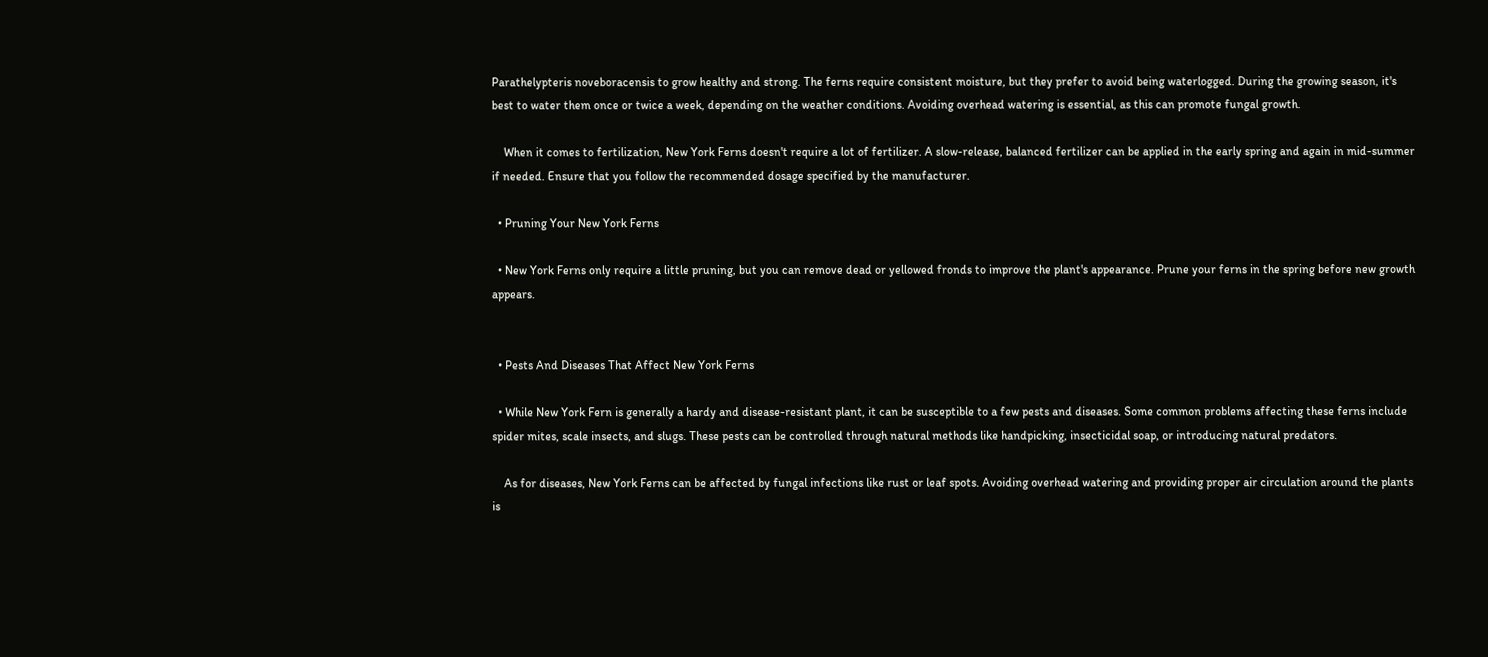Parathelypteris noveboracensis to grow healthy and strong. The ferns require consistent moisture, but they prefer to avoid being waterlogged. During the growing season, it's best to water them once or twice a week, depending on the weather conditions. Avoiding overhead watering is essential, as this can promote fungal growth.

    When it comes to fertilization, New York Ferns doesn't require a lot of fertilizer. A slow-release, balanced fertilizer can be applied in the early spring and again in mid-summer if needed. Ensure that you follow the recommended dosage specified by the manufacturer.

  • Pruning Your New York Ferns

  • New York Ferns only require a little pruning, but you can remove dead or yellowed fronds to improve the plant's appearance. Prune your ferns in the spring before new growth appears.


  • Pests And Diseases That Affect New York Ferns

  • While New York Fern is generally a hardy and disease-resistant plant, it can be susceptible to a few pests and diseases. Some common problems affecting these ferns include spider mites, scale insects, and slugs. These pests can be controlled through natural methods like handpicking, insecticidal soap, or introducing natural predators.

    As for diseases, New York Ferns can be affected by fungal infections like rust or leaf spots. Avoiding overhead watering and providing proper air circulation around the plants is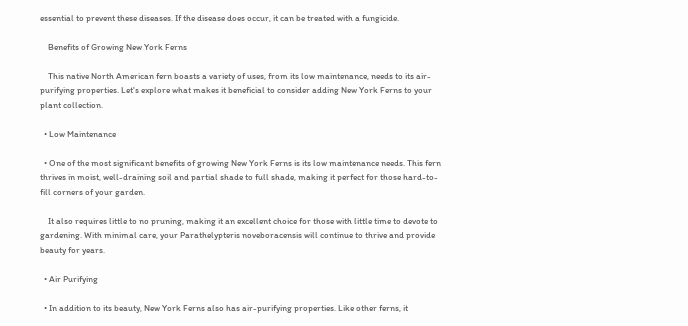essential to prevent these diseases. If the disease does occur, it can be treated with a fungicide.

    Benefits of Growing New York Ferns

    This native North American fern boasts a variety of uses, from its low maintenance, needs to its air-purifying properties. Let's explore what makes it beneficial to consider adding New York Ferns to your plant collection.

  • Low Maintenance

  • One of the most significant benefits of growing New York Ferns is its low maintenance needs. This fern thrives in moist, well-draining soil and partial shade to full shade, making it perfect for those hard-to-fill corners of your garden.

    It also requires little to no pruning, making it an excellent choice for those with little time to devote to gardening. With minimal care, your Parathelypteris noveboracensis will continue to thrive and provide beauty for years.

  • Air Purifying

  • In addition to its beauty, New York Ferns also has air-purifying properties. Like other ferns, it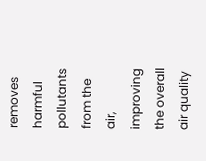removes harmful pollutants from the air, improving the overall air quality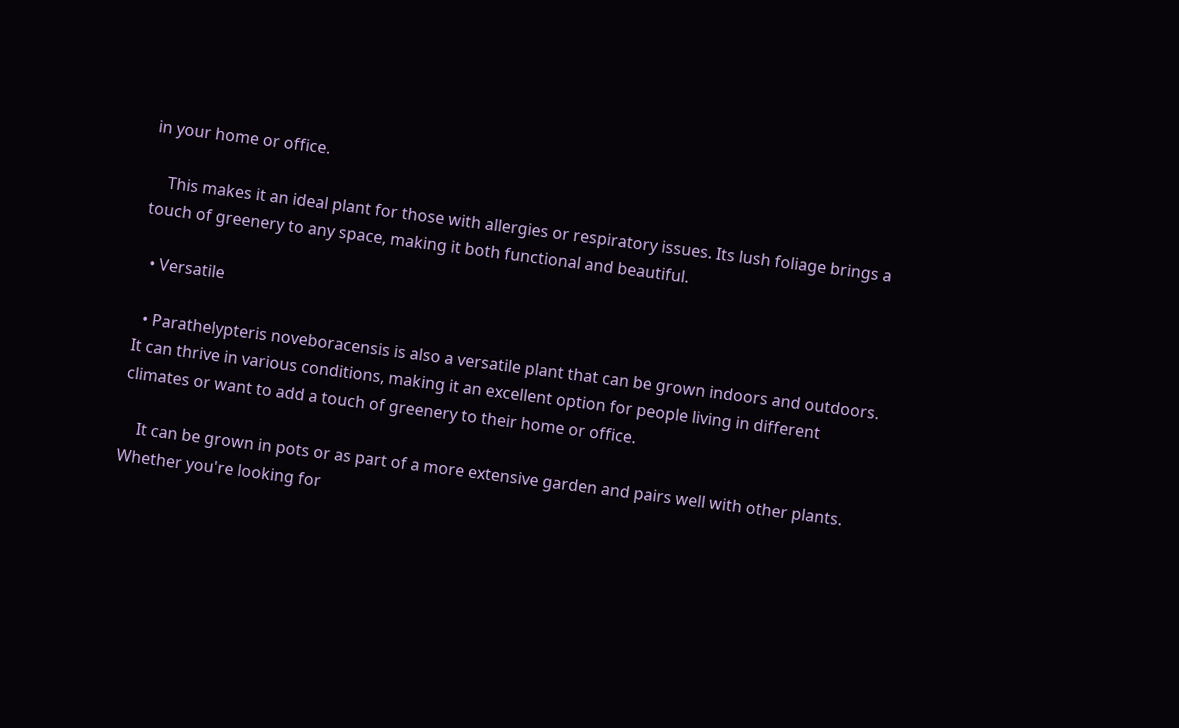in your home or office.

    This makes it an ideal plant for those with allergies or respiratory issues. Its lush foliage brings a touch of greenery to any space, making it both functional and beautiful.

  • Versatile

  • Parathelypteris noveboracensis is also a versatile plant that can be grown indoors and outdoors. It can thrive in various conditions, making it an excellent option for people living in different climates or want to add a touch of greenery to their home or office.

    It can be grown in pots or as part of a more extensive garden and pairs well with other plants. Whether you're looking for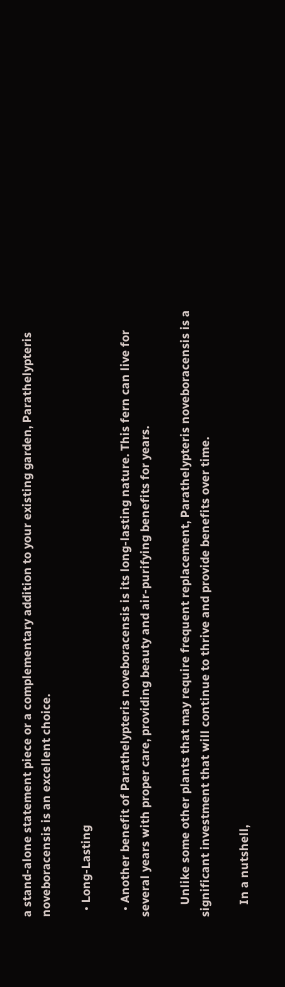a stand-alone statement piece or a complementary addition to your existing garden, Parathelypteris noveboracensis is an excellent choice.

  • Long-Lasting

  • Another benefit of Parathelypteris noveboracensis is its long-lasting nature. This fern can live for several years with proper care, providing beauty and air-purifying benefits for years.

    Unlike some other plants that may require frequent replacement, Parathelypteris noveboracensis is a significant investment that will continue to thrive and provide benefits over time.

    In a nutshell,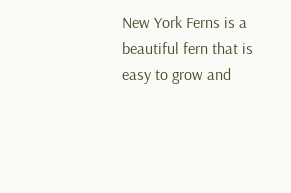New York Ferns is a beautiful fern that is easy to grow and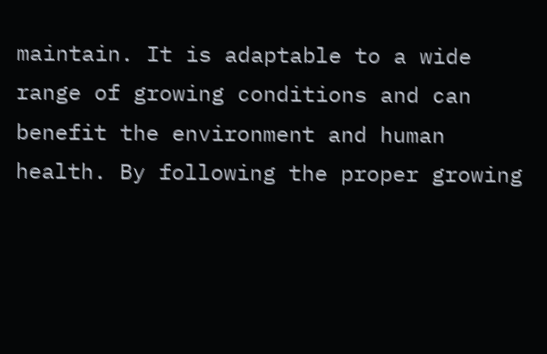maintain. It is adaptable to a wide range of growing conditions and can benefit the environment and human health. By following the proper growing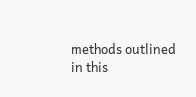methods outlined in this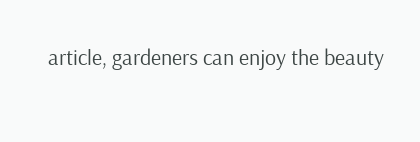article, gardeners can enjoy the beauty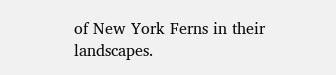of New York Ferns in their landscapes.